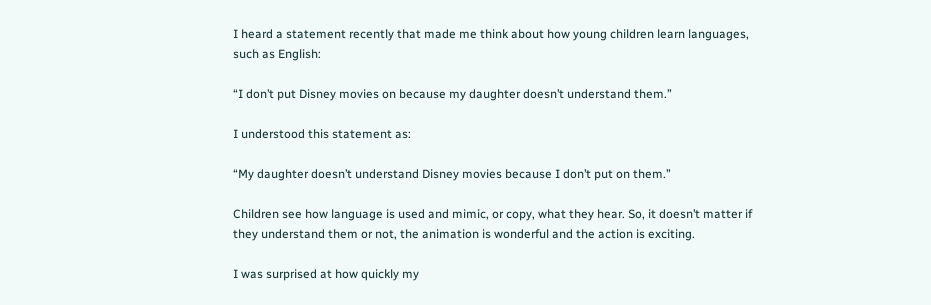I heard a statement recently that made me think about how young children learn languages, such as English:

“I don’t put Disney movies on because my daughter doesn’t understand them.”

I understood this statement as:

“My daughter doesn’t understand Disney movies because I don’t put on them.”

Children see how language is used and mimic, or copy, what they hear. So, it doesn’t matter if they understand them or not, the animation is wonderful and the action is exciting.

I was surprised at how quickly my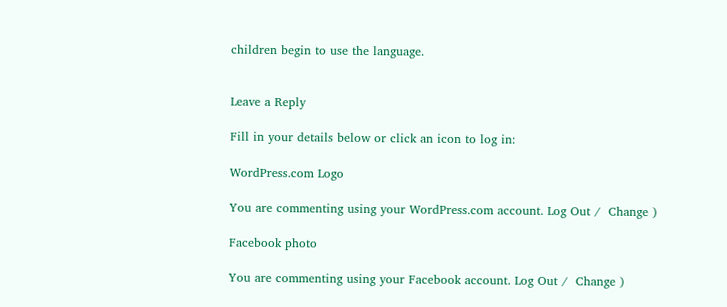children begin to use the language.


Leave a Reply

Fill in your details below or click an icon to log in:

WordPress.com Logo

You are commenting using your WordPress.com account. Log Out /  Change )

Facebook photo

You are commenting using your Facebook account. Log Out /  Change )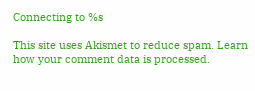Connecting to %s

This site uses Akismet to reduce spam. Learn how your comment data is processed.